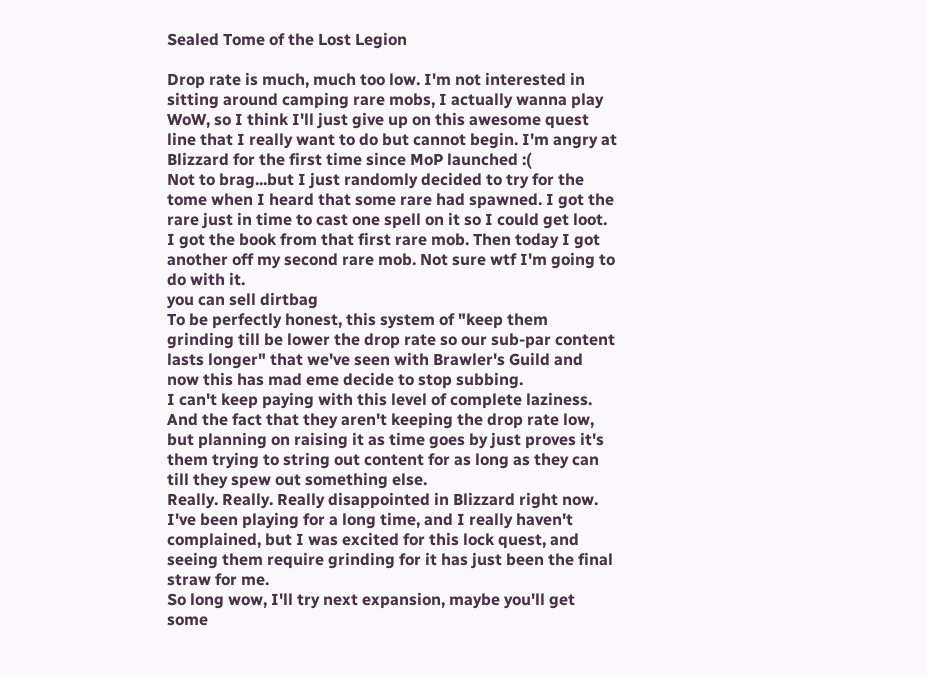Sealed Tome of the Lost Legion

Drop rate is much, much too low. I'm not interested in sitting around camping rare mobs, I actually wanna play WoW, so I think I'll just give up on this awesome quest line that I really want to do but cannot begin. I'm angry at Blizzard for the first time since MoP launched :(
Not to brag...but I just randomly decided to try for the tome when I heard that some rare had spawned. I got the rare just in time to cast one spell on it so I could get loot. I got the book from that first rare mob. Then today I got another off my second rare mob. Not sure wtf I'm going to do with it.
you can sell dirtbag
To be perfectly honest, this system of "keep them grinding till be lower the drop rate so our sub-par content lasts longer" that we've seen with Brawler's Guild and now this has mad eme decide to stop subbing.
I can't keep paying with this level of complete laziness.
And the fact that they aren't keeping the drop rate low, but planning on raising it as time goes by just proves it's them trying to string out content for as long as they can till they spew out something else.
Really. Really. Really disappointed in Blizzard right now. I've been playing for a long time, and I really haven't complained, but I was excited for this lock quest, and seeing them require grinding for it has just been the final straw for me.
So long wow, I'll try next expansion, maybe you'll get some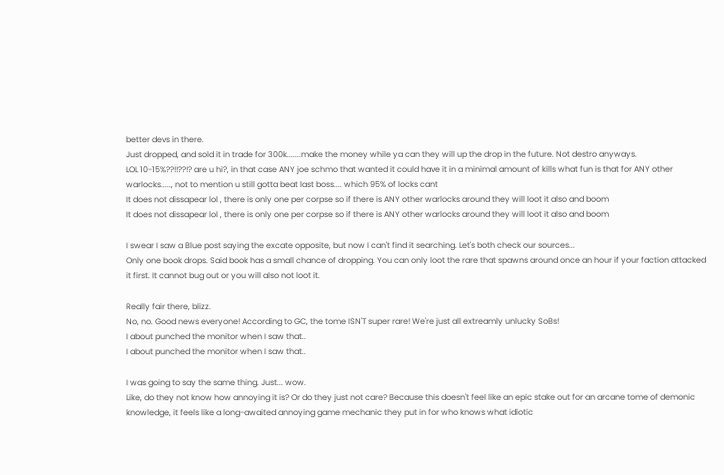better devs in there.
Just dropped, and sold it in trade for 300k.......make the money while ya can they will up the drop in the future. Not destro anyways.
LOL 10-15%??!!??!? are u hi?, in that case ANY joe schmo that wanted it could have it in a minimal amount of kills what fun is that for ANY other warlocks....., not to mention u still gotta beat last boss.... which 95% of locks cant
It does not dissapear lol , there is only one per corpse so if there is ANY other warlocks around they will loot it also and boom
It does not dissapear lol , there is only one per corpse so if there is ANY other warlocks around they will loot it also and boom

I swear I saw a Blue post saying the excate opposite, but now I can't find it searching. Let's both check our sources...
Only one book drops. Said book has a small chance of dropping. You can only loot the rare that spawns around once an hour if your faction attacked it first. It cannot bug out or you will also not loot it.

Really fair there, blizz.
No, no. Good news everyone! According to GC, the tome ISN'T super rare! We're just all extreamly unlucky SoBs!
I about punched the monitor when I saw that..
I about punched the monitor when I saw that..

I was going to say the same thing. Just... wow.
Like, do they not know how annoying it is? Or do they just not care? Because this doesn't feel like an epic stake out for an arcane tome of demonic knowledge, it feels like a long-awaited annoying game mechanic they put in for who knows what idiotic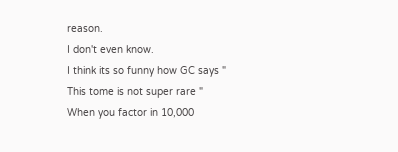reason.
I don't even know.
I think its so funny how GC says " This tome is not super rare " When you factor in 10,000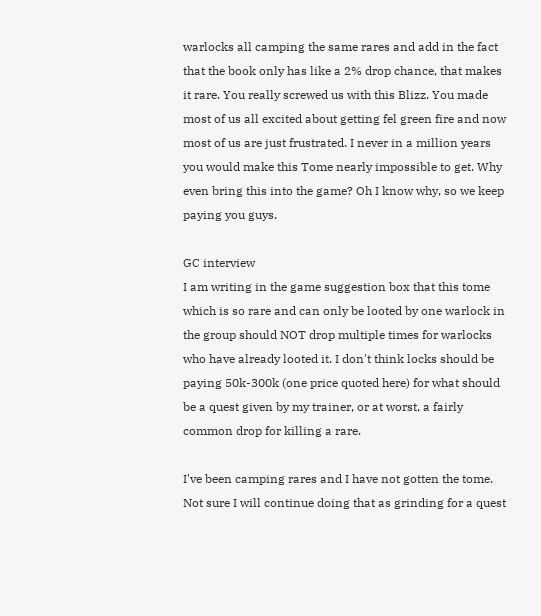warlocks all camping the same rares and add in the fact that the book only has like a 2% drop chance, that makes it rare. You really screwed us with this Blizz. You made most of us all excited about getting fel green fire and now most of us are just frustrated. I never in a million years you would make this Tome nearly impossible to get. Why even bring this into the game? Oh I know why, so we keep paying you guys.

GC interview
I am writing in the game suggestion box that this tome which is so rare and can only be looted by one warlock in the group should NOT drop multiple times for warlocks who have already looted it. I don't think locks should be paying 50k-300k (one price quoted here) for what should be a quest given by my trainer, or at worst, a fairly common drop for killing a rare.

I've been camping rares and I have not gotten the tome. Not sure I will continue doing that as grinding for a quest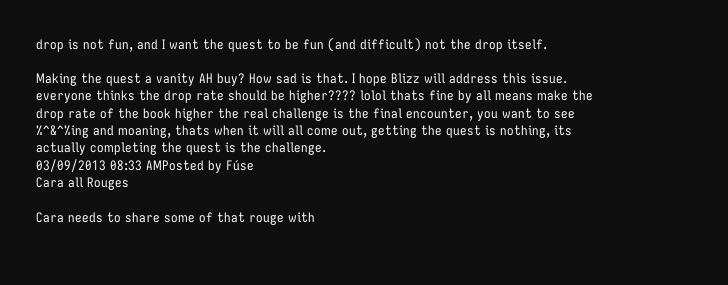drop is not fun, and I want the quest to be fun (and difficult) not the drop itself.

Making the quest a vanity AH buy? How sad is that. I hope Blizz will address this issue.
everyone thinks the drop rate should be higher???? lolol thats fine by all means make the drop rate of the book higher the real challenge is the final encounter, you want to see %^&^%ing and moaning, thats when it will all come out, getting the quest is nothing, its actually completing the quest is the challenge.
03/09/2013 08:33 AMPosted by Fúse
Cara all Rouges

Cara needs to share some of that rouge with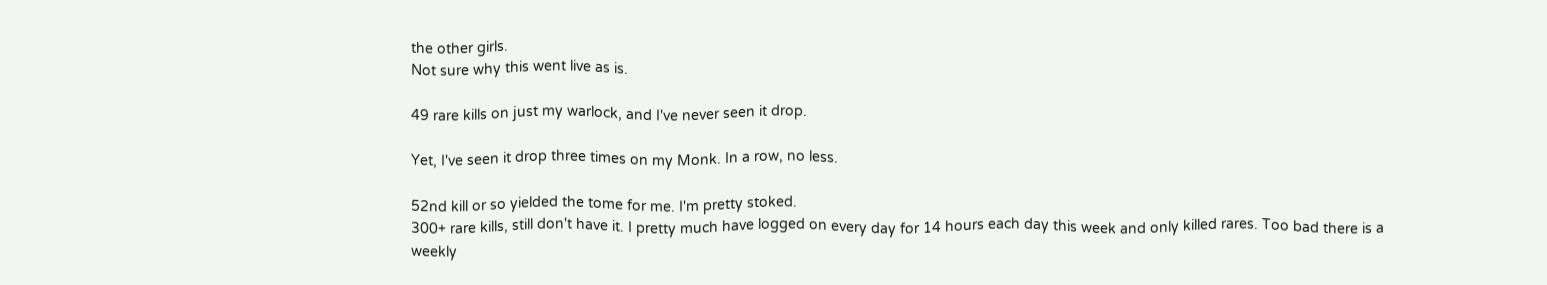the other girls.
Not sure why this went live as is.

49 rare kills on just my warlock, and I've never seen it drop.

Yet, I've seen it drop three times on my Monk. In a row, no less.

52nd kill or so yielded the tome for me. I'm pretty stoked.
300+ rare kills, still don't have it. I pretty much have logged on every day for 14 hours each day this week and only killed rares. Too bad there is a weekly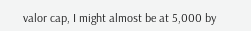valor cap, I might almost be at 5,000 by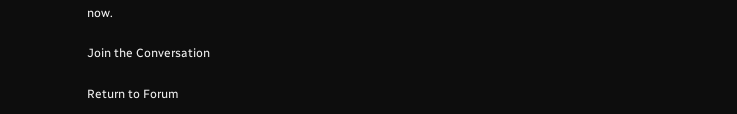now.

Join the Conversation

Return to Forum